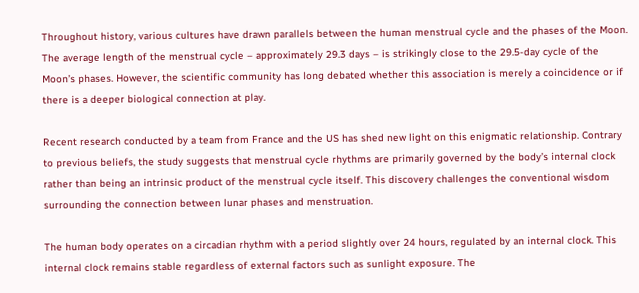Throughout history, various cultures have drawn parallels between the human menstrual cycle and the phases of the Moon. The average length of the menstrual cycle – approximately 29.3 days – is strikingly close to the 29.5-day cycle of the Moon’s phases. However, the scientific community has long debated whether this association is merely a coincidence or if there is a deeper biological connection at play.

Recent research conducted by a team from France and the US has shed new light on this enigmatic relationship. Contrary to previous beliefs, the study suggests that menstrual cycle rhythms are primarily governed by the body’s internal clock rather than being an intrinsic product of the menstrual cycle itself. This discovery challenges the conventional wisdom surrounding the connection between lunar phases and menstruation.

The human body operates on a circadian rhythm with a period slightly over 24 hours, regulated by an internal clock. This internal clock remains stable regardless of external factors such as sunlight exposure. The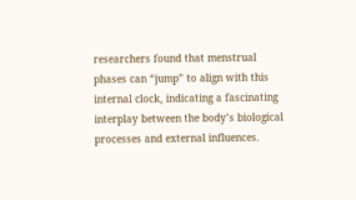researchers found that menstrual phases can “jump” to align with this internal clock, indicating a fascinating interplay between the body’s biological processes and external influences.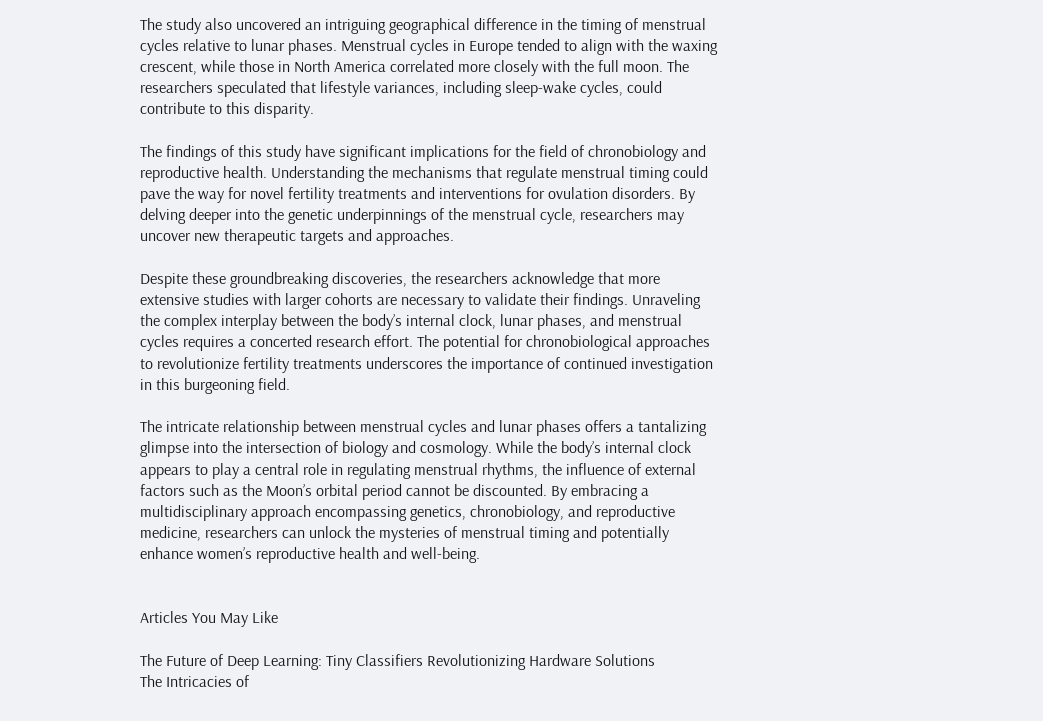The study also uncovered an intriguing geographical difference in the timing of menstrual cycles relative to lunar phases. Menstrual cycles in Europe tended to align with the waxing crescent, while those in North America correlated more closely with the full moon. The researchers speculated that lifestyle variances, including sleep-wake cycles, could contribute to this disparity.

The findings of this study have significant implications for the field of chronobiology and reproductive health. Understanding the mechanisms that regulate menstrual timing could pave the way for novel fertility treatments and interventions for ovulation disorders. By delving deeper into the genetic underpinnings of the menstrual cycle, researchers may uncover new therapeutic targets and approaches.

Despite these groundbreaking discoveries, the researchers acknowledge that more extensive studies with larger cohorts are necessary to validate their findings. Unraveling the complex interplay between the body’s internal clock, lunar phases, and menstrual cycles requires a concerted research effort. The potential for chronobiological approaches to revolutionize fertility treatments underscores the importance of continued investigation in this burgeoning field.

The intricate relationship between menstrual cycles and lunar phases offers a tantalizing glimpse into the intersection of biology and cosmology. While the body’s internal clock appears to play a central role in regulating menstrual rhythms, the influence of external factors such as the Moon’s orbital period cannot be discounted. By embracing a multidisciplinary approach encompassing genetics, chronobiology, and reproductive medicine, researchers can unlock the mysteries of menstrual timing and potentially enhance women’s reproductive health and well-being.


Articles You May Like

The Future of Deep Learning: Tiny Classifiers Revolutionizing Hardware Solutions
The Intricacies of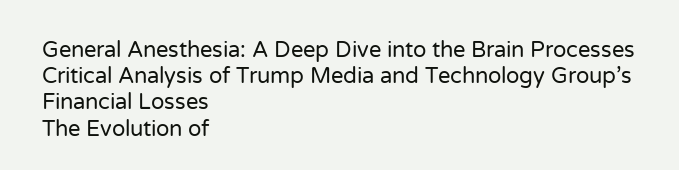General Anesthesia: A Deep Dive into the Brain Processes
Critical Analysis of Trump Media and Technology Group’s Financial Losses
The Evolution of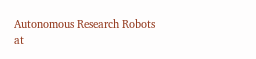Autonomous Research Robots at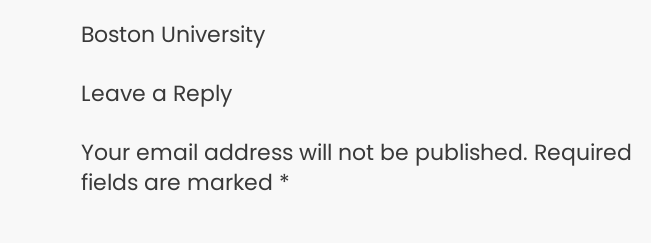Boston University

Leave a Reply

Your email address will not be published. Required fields are marked *